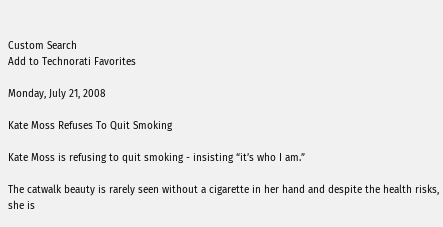Custom Search
Add to Technorati Favorites

Monday, July 21, 2008

Kate Moss Refuses To Quit Smoking

Kate Moss is refusing to quit smoking - insisting “it’s who I am.”

The catwalk beauty is rarely seen without a cigarette in her hand and despite the health risks, she is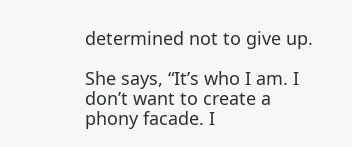determined not to give up.

She says, “It’s who I am. I don’t want to create a phony facade. I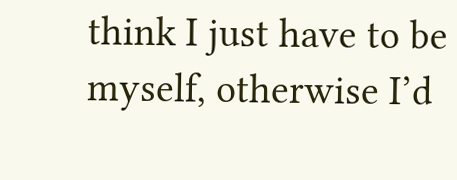think I just have to be myself, otherwise I’d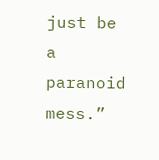just be a paranoid mess.”